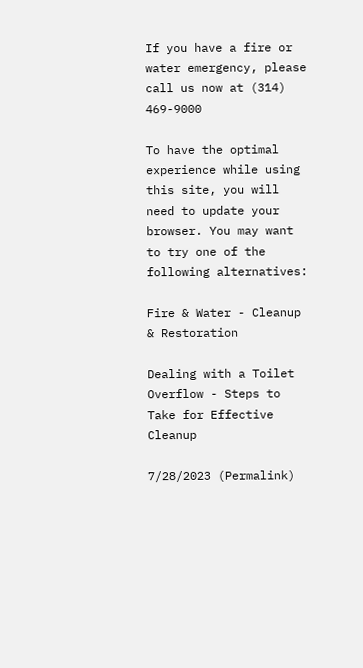If you have a fire or water emergency, please call us now at (314) 469-9000

To have the optimal experience while using this site, you will need to update your browser. You may want to try one of the following alternatives:

Fire & Water - Cleanup & Restoration

Dealing with a Toilet Overflow - Steps to Take for Effective Cleanup

7/28/2023 (Permalink)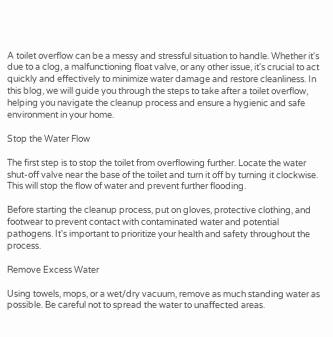A toilet overflow can be a messy and stressful situation to handle. Whether it's due to a clog, a malfunctioning float valve, or any other issue, it's crucial to act quickly and effectively to minimize water damage and restore cleanliness. In this blog, we will guide you through the steps to take after a toilet overflow, helping you navigate the cleanup process and ensure a hygienic and safe environment in your home.

Stop the Water Flow

The first step is to stop the toilet from overflowing further. Locate the water shut-off valve near the base of the toilet and turn it off by turning it clockwise. This will stop the flow of water and prevent further flooding.

Before starting the cleanup process, put on gloves, protective clothing, and footwear to prevent contact with contaminated water and potential pathogens. It's important to prioritize your health and safety throughout the process.

Remove Excess Water

Using towels, mops, or a wet/dry vacuum, remove as much standing water as possible. Be careful not to spread the water to unaffected areas.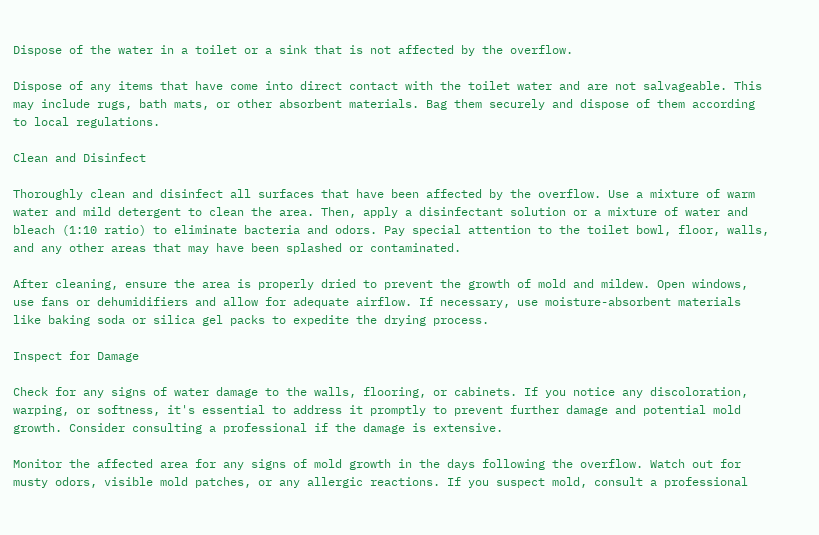Dispose of the water in a toilet or a sink that is not affected by the overflow.

Dispose of any items that have come into direct contact with the toilet water and are not salvageable. This may include rugs, bath mats, or other absorbent materials. Bag them securely and dispose of them according to local regulations.

Clean and Disinfect

Thoroughly clean and disinfect all surfaces that have been affected by the overflow. Use a mixture of warm water and mild detergent to clean the area. Then, apply a disinfectant solution or a mixture of water and bleach (1:10 ratio) to eliminate bacteria and odors. Pay special attention to the toilet bowl, floor, walls, and any other areas that may have been splashed or contaminated.

After cleaning, ensure the area is properly dried to prevent the growth of mold and mildew. Open windows, use fans or dehumidifiers and allow for adequate airflow. If necessary, use moisture-absorbent materials like baking soda or silica gel packs to expedite the drying process.

Inspect for Damage

Check for any signs of water damage to the walls, flooring, or cabinets. If you notice any discoloration, warping, or softness, it's essential to address it promptly to prevent further damage and potential mold growth. Consider consulting a professional if the damage is extensive.

Monitor the affected area for any signs of mold growth in the days following the overflow. Watch out for musty odors, visible mold patches, or any allergic reactions. If you suspect mold, consult a professional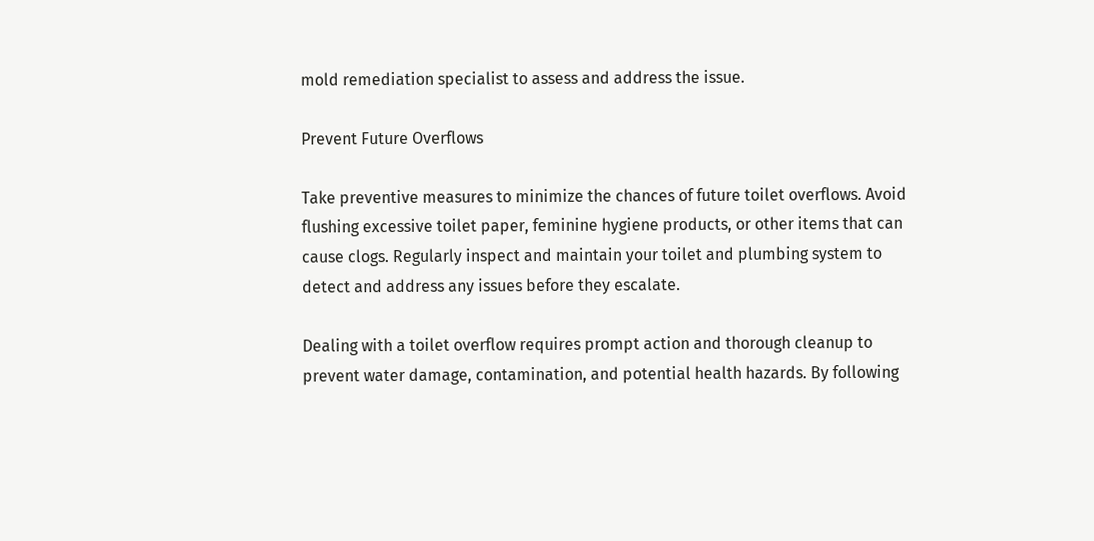mold remediation specialist to assess and address the issue.

Prevent Future Overflows

Take preventive measures to minimize the chances of future toilet overflows. Avoid flushing excessive toilet paper, feminine hygiene products, or other items that can cause clogs. Regularly inspect and maintain your toilet and plumbing system to detect and address any issues before they escalate.

Dealing with a toilet overflow requires prompt action and thorough cleanup to prevent water damage, contamination, and potential health hazards. By following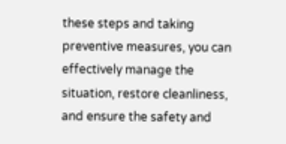these steps and taking preventive measures, you can effectively manage the situation, restore cleanliness, and ensure the safety and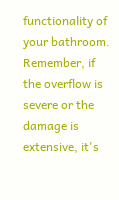functionality of your bathroom. Remember, if the overflow is severe or the damage is extensive, it's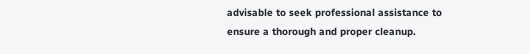advisable to seek professional assistance to ensure a thorough and proper cleanup.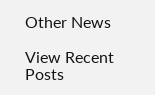Other News

View Recent Posts